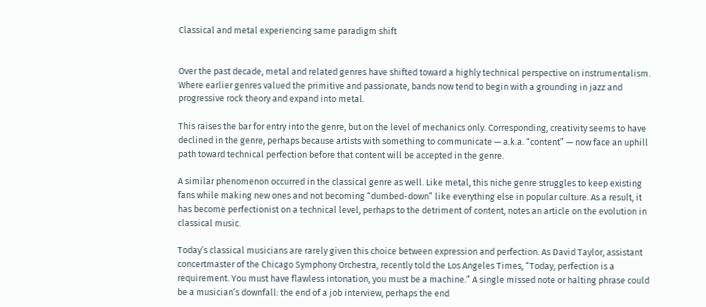Classical and metal experiencing same paradigm shift


Over the past decade, metal and related genres have shifted toward a highly technical perspective on instrumentalism. Where earlier genres valued the primitive and passionate, bands now tend to begin with a grounding in jazz and progressive rock theory and expand into metal.

This raises the bar for entry into the genre, but on the level of mechanics only. Corresponding, creativity seems to have declined in the genre, perhaps because artists with something to communicate — a.k.a. “content” — now face an uphill path toward technical perfection before that content will be accepted in the genre.

A similar phenomenon occurred in the classical genre as well. Like metal, this niche genre struggles to keep existing fans while making new ones and not becoming “dumbed-down” like everything else in popular culture. As a result, it has become perfectionist on a technical level, perhaps to the detriment of content, notes an article on the evolution in classical music.

Today’s classical musicians are rarely given this choice between expression and perfection. As David Taylor, assistant concertmaster of the Chicago Symphony Orchestra, recently told the Los Angeles Times, “Today, perfection is a requirement. You must have flawless intonation, you must be a machine.” A single missed note or halting phrase could be a musician’s downfall: the end of a job interview, perhaps the end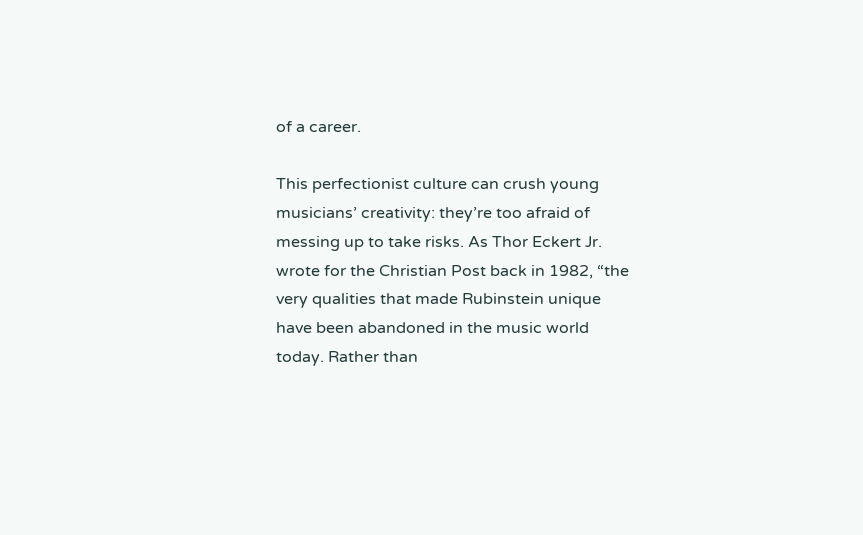of a career.

This perfectionist culture can crush young musicians’ creativity: they’re too afraid of messing up to take risks. As Thor Eckert Jr. wrote for the Christian Post back in 1982, “the very qualities that made Rubinstein unique have been abandoned in the music world today. Rather than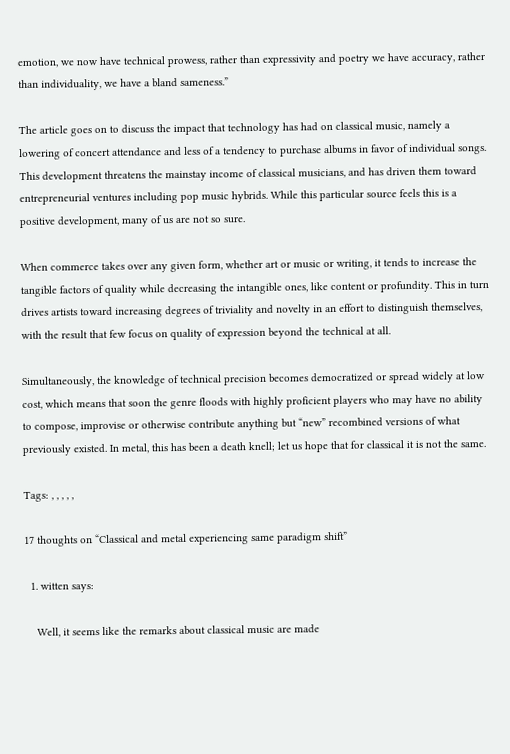emotion, we now have technical prowess, rather than expressivity and poetry we have accuracy, rather than individuality, we have a bland sameness.”

The article goes on to discuss the impact that technology has had on classical music, namely a lowering of concert attendance and less of a tendency to purchase albums in favor of individual songs. This development threatens the mainstay income of classical musicians, and has driven them toward entrepreneurial ventures including pop music hybrids. While this particular source feels this is a positive development, many of us are not so sure.

When commerce takes over any given form, whether art or music or writing, it tends to increase the tangible factors of quality while decreasing the intangible ones, like content or profundity. This in turn drives artists toward increasing degrees of triviality and novelty in an effort to distinguish themselves, with the result that few focus on quality of expression beyond the technical at all.

Simultaneously, the knowledge of technical precision becomes democratized or spread widely at low cost, which means that soon the genre floods with highly proficient players who may have no ability to compose, improvise or otherwise contribute anything but “new” recombined versions of what previously existed. In metal, this has been a death knell; let us hope that for classical it is not the same.

Tags: , , , , ,

17 thoughts on “Classical and metal experiencing same paradigm shift”

  1. witten says:

    Well, it seems like the remarks about classical music are made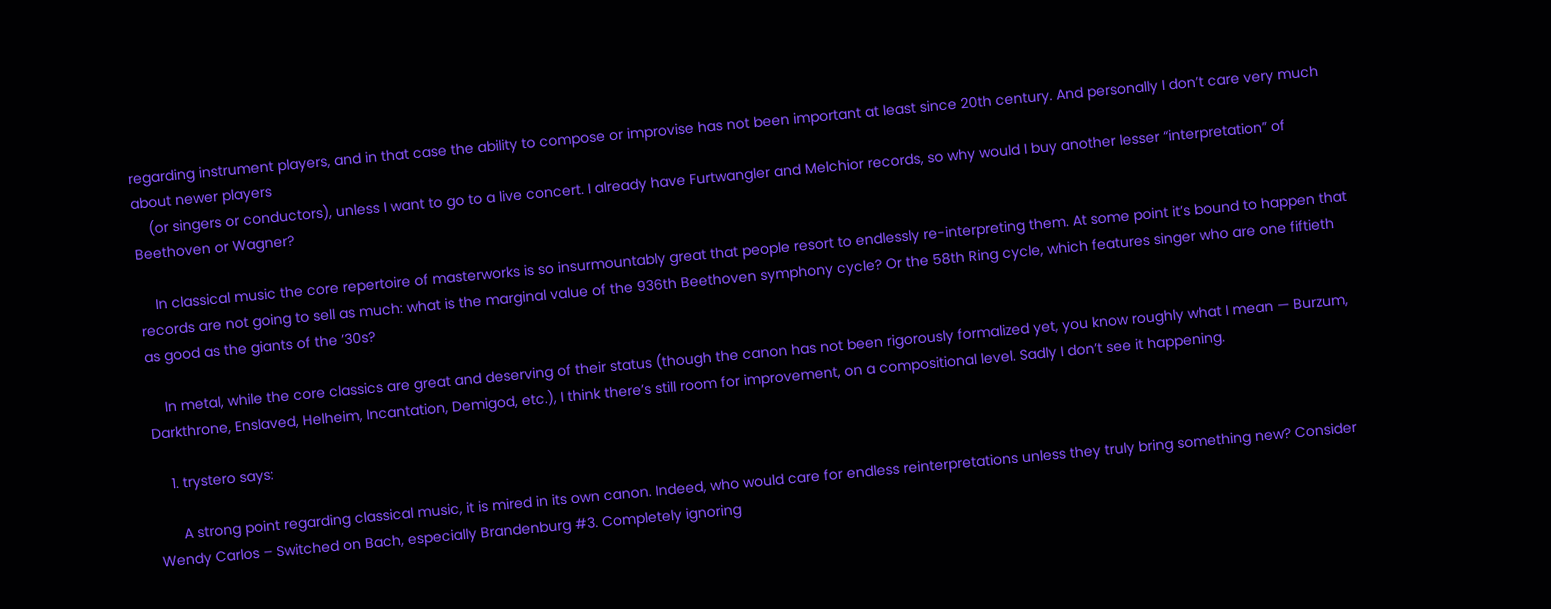regarding instrument players, and in that case the ability to compose or improvise has not been important at least since 20th century. And personally I don’t care very much about newer players
    (or singers or conductors), unless I want to go to a live concert. I already have Furtwangler and Melchior records, so why would I buy another lesser “interpretation” of Beethoven or Wagner?

    In classical music the core repertoire of masterworks is so insurmountably great that people resort to endlessly re-interpreting them. At some point it’s bound to happen that records are not going to sell as much: what is the marginal value of the 936th Beethoven symphony cycle? Or the 58th Ring cycle, which features singer who are one fiftieth as good as the giants of the ’30s?

    In metal, while the core classics are great and deserving of their status (though the canon has not been rigorously formalized yet, you know roughly what I mean — Burzum, Darkthrone, Enslaved, Helheim, Incantation, Demigod, etc.), I think there’s still room for improvement, on a compositional level. Sadly I don’t see it happening.

    1. trystero says:

      A strong point regarding classical music, it is mired in its own canon. Indeed, who would care for endless reinterpretations unless they truly bring something new? Consider Wendy Carlos – Switched on Bach, especially Brandenburg #3. Completely ignoring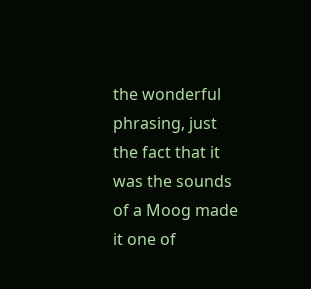the wonderful phrasing, just the fact that it was the sounds of a Moog made it one of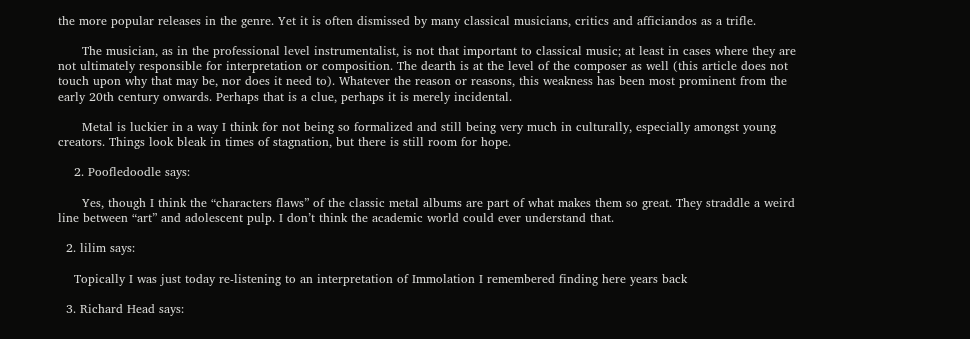the more popular releases in the genre. Yet it is often dismissed by many classical musicians, critics and afficiandos as a trifle.

      The musician, as in the professional level instrumentalist, is not that important to classical music; at least in cases where they are not ultimately responsible for interpretation or composition. The dearth is at the level of the composer as well (this article does not touch upon why that may be, nor does it need to). Whatever the reason or reasons, this weakness has been most prominent from the early 20th century onwards. Perhaps that is a clue, perhaps it is merely incidental.

      Metal is luckier in a way I think for not being so formalized and still being very much in culturally, especially amongst young creators. Things look bleak in times of stagnation, but there is still room for hope.

    2. Poofledoodle says:

      Yes, though I think the “characters flaws” of the classic metal albums are part of what makes them so great. They straddle a weird line between “art” and adolescent pulp. I don’t think the academic world could ever understand that.

  2. lilim says:

    Topically I was just today re-listening to an interpretation of Immolation I remembered finding here years back

  3. Richard Head says: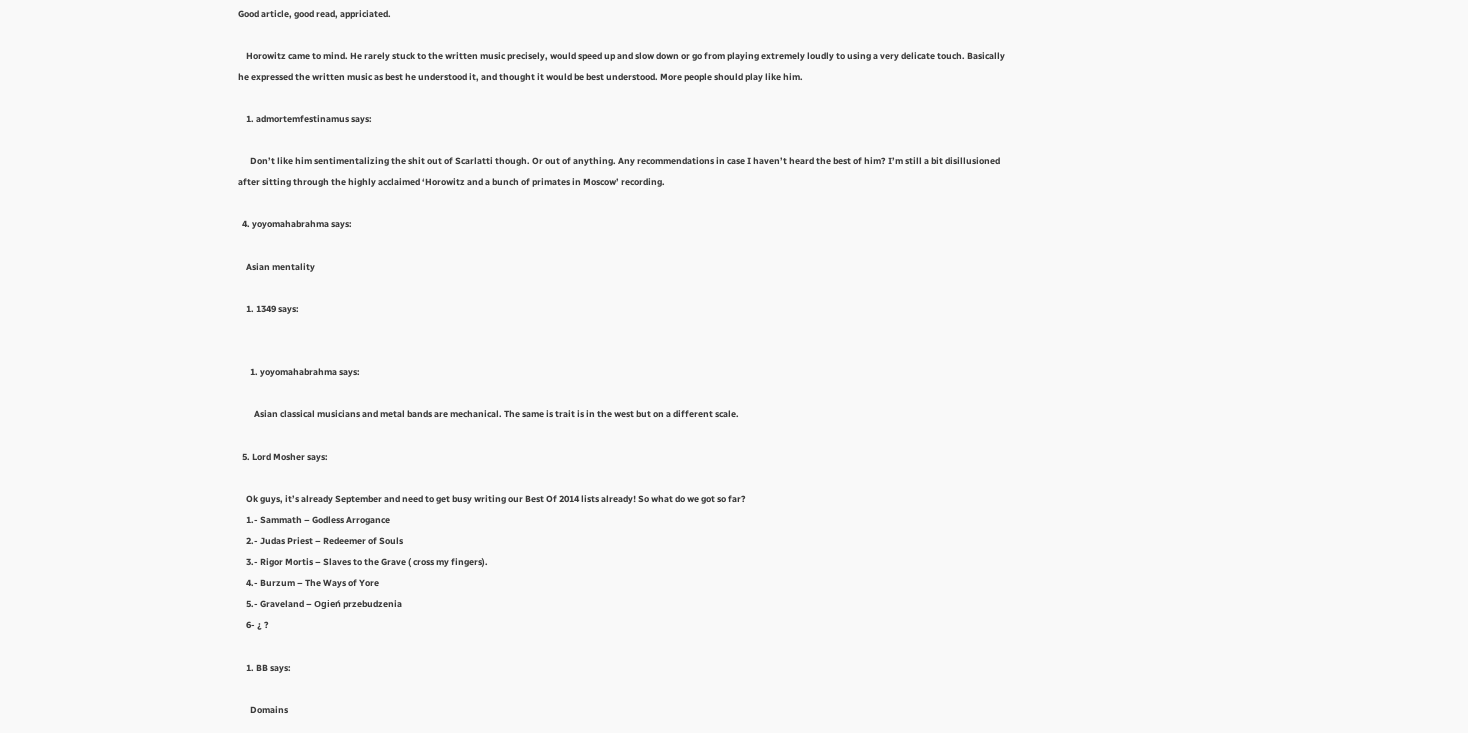Good article, good read, appriciated.

    Horowitz came to mind. He rarely stuck to the written music precisely, would speed up and slow down or go from playing extremely loudly to using a very delicate touch. Basically he expressed the written music as best he understood it, and thought it would be best understood. More people should play like him.

    1. admortemfestinamus says:

      Don’t like him sentimentalizing the shit out of Scarlatti though. Or out of anything. Any recommendations in case I haven’t heard the best of him? I’m still a bit disillusioned after sitting through the highly acclaimed ‘Horowitz and a bunch of primates in Moscow’ recording.

  4. yoyomahabrahma says:

    Asian mentality

    1. 1349 says:


      1. yoyomahabrahma says:

        Asian classical musicians and metal bands are mechanical. The same is trait is in the west but on a different scale.

  5. Lord Mosher says:

    Ok guys, it’s already September and need to get busy writing our Best Of 2014 lists already! So what do we got so far?
    1.- Sammath – Godless Arrogance
    2.- Judas Priest – Redeemer of Souls
    3.- Rigor Mortis – Slaves to the Grave ( cross my fingers).
    4.- Burzum – The Ways of Yore
    5.- Graveland – Ogień przebudzenia
    6- ¿ ?

    1. BB says:

      Domains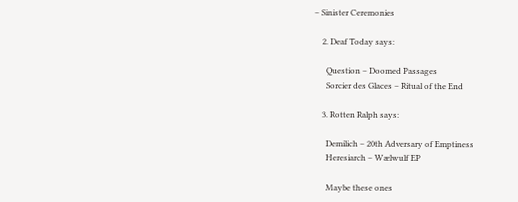– Sinister Ceremonies

    2. Deaf Today says:

      Question – Doomed Passages
      Sorcier des Glaces – Ritual of the End

    3. Rotten Ralph says:

      Demilich – 20th Adversary of Emptiness
      Heresiarch – Wælwulf EP

      Maybe these ones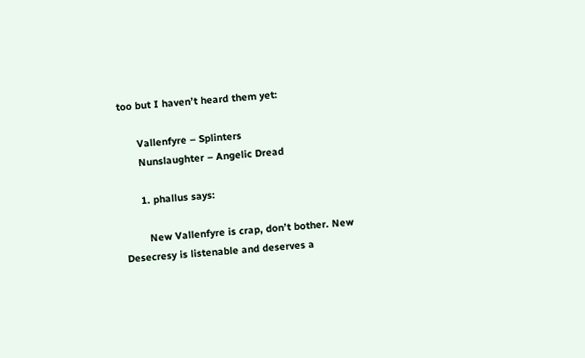too but I haven’t heard them yet:

      Vallenfyre – Splinters
      Nunslaughter – Angelic Dread

      1. phallus says:

        New Vallenfyre is crap, don’t bother. New Desecresy is listenable and deserves a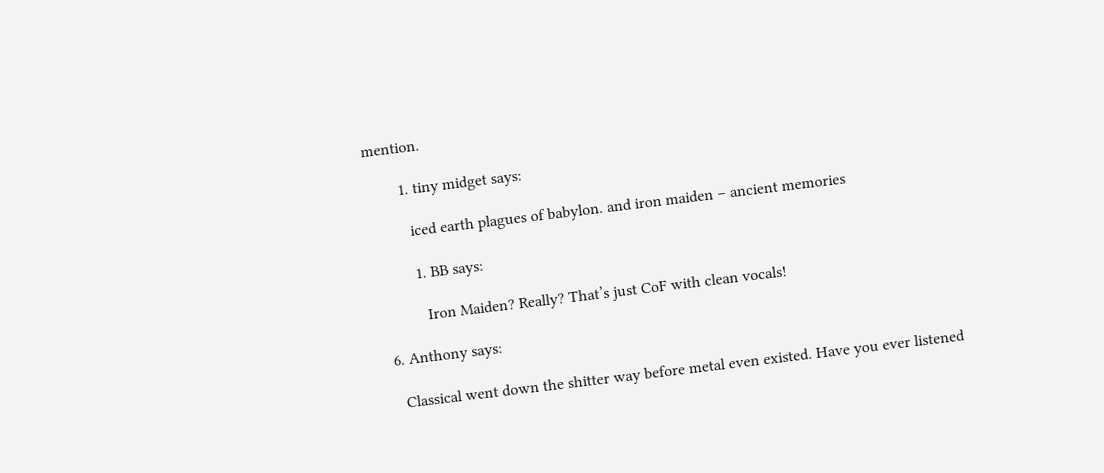mention.

        1. tiny midget says:

          iced earth plagues of babylon. and iron maiden – ancient memories

          1. BB says:

            Iron Maiden? Really? That’s just CoF with clean vocals!

  6. Anthony says:

    Classical went down the shitter way before metal even existed. Have you ever listened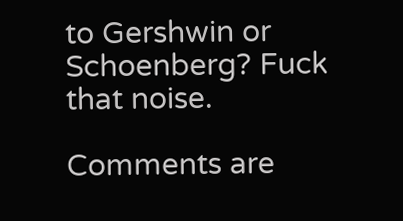to Gershwin or Schoenberg? Fuck that noise.

Comments are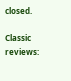closed.

Classic reviews: